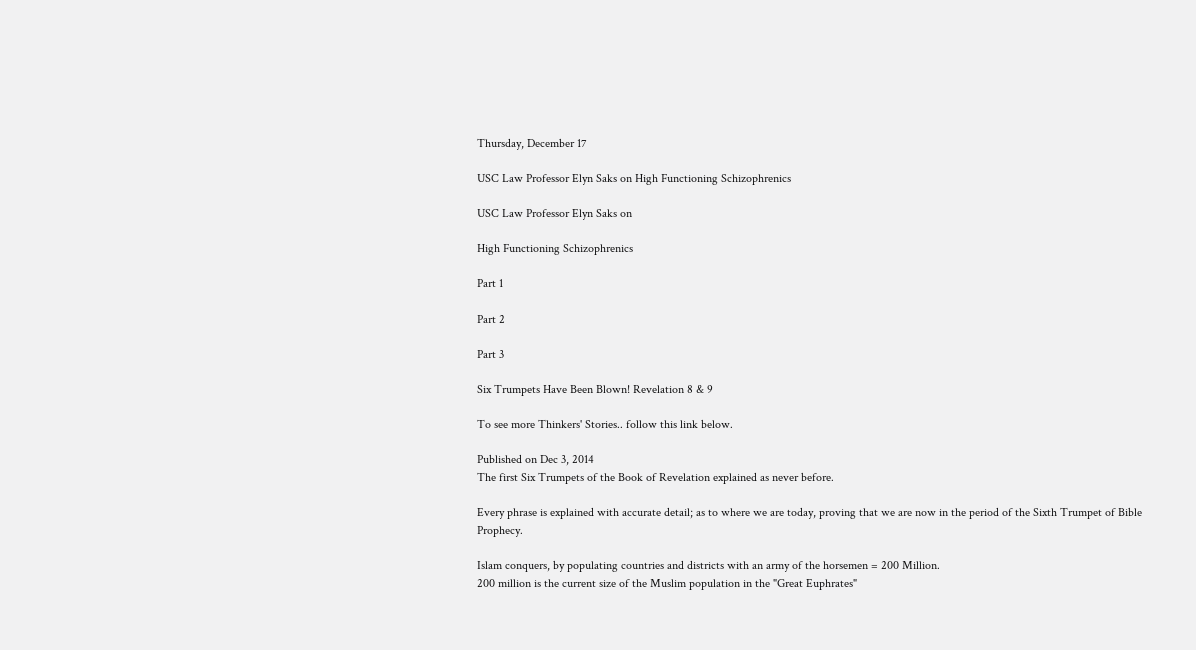Thursday, December 17

USC Law Professor Elyn Saks on High Functioning Schizophrenics

USC Law Professor Elyn Saks on

High Functioning Schizophrenics

Part 1

Part 2

Part 3

Six Trumpets Have Been Blown! Revelation 8 & 9

To see more Thinkers' Stories.. follow this link below.

Published on Dec 3, 2014
The first Six Trumpets of the Book of Revelation explained as never before.

Every phrase is explained with accurate detail; as to where we are today, proving that we are now in the period of the Sixth Trumpet of Bible Prophecy.

Islam conquers, by populating countries and districts with an army of the horsemen = 200 Million.
200 million is the current size of the Muslim population in the "Great Euphrates"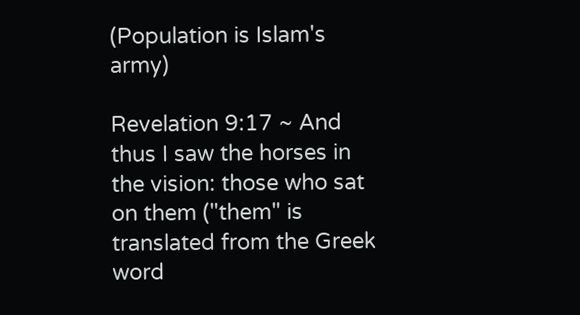(Population is Islam's army)

Revelation 9:17 ~ And thus I saw the horses in the vision: those who sat on them ("them" is translated from the Greek word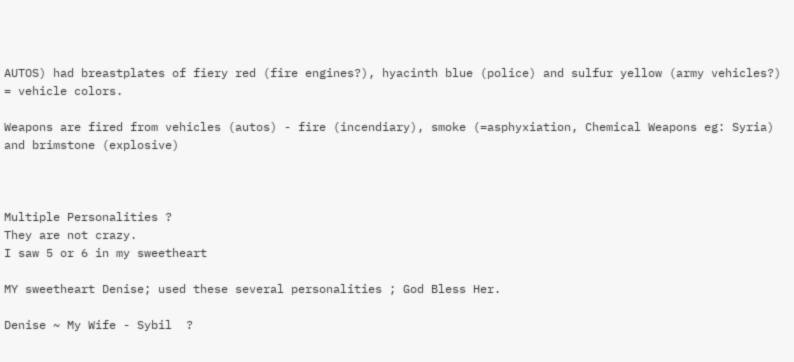AUTOS) had breastplates of fiery red (fire engines?), hyacinth blue (police) and sulfur yellow (army vehicles?) = vehicle colors.

Weapons are fired from vehicles (autos) - fire (incendiary), smoke (=asphyxiation, Chemical Weapons eg: Syria) and brimstone (explosive)



Multiple Personalities ?
They are not crazy.
I saw 5 or 6 in my sweetheart

MY sweetheart Denise; used these several personalities ; God Bless Her.

Denise ~ My Wife - Sybil  ?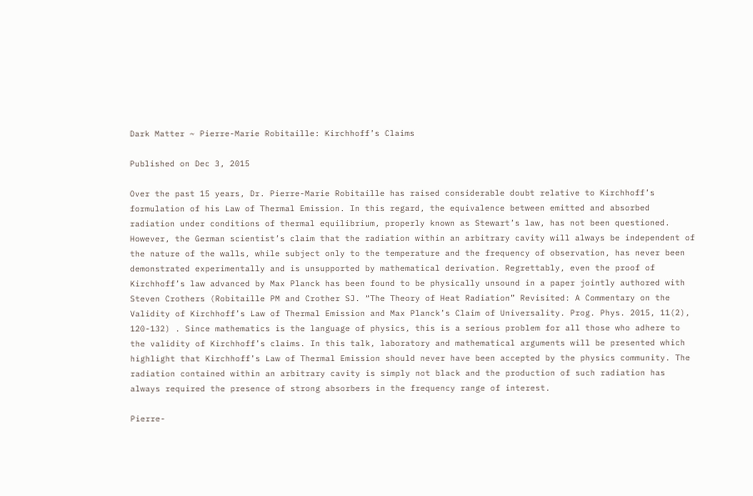Dark Matter ~ Pierre-Marie Robitaille: Kirchhoff’s Claims

Published on Dec 3, 2015

Over the past 15 years, Dr. Pierre-Marie Robitaille has raised considerable doubt relative to Kirchhoff’s formulation of his Law of Thermal Emission. In this regard, the equivalence between emitted and absorbed radiation under conditions of thermal equilibrium, properly known as Stewart’s law, has not been questioned. However, the German scientist’s claim that the radiation within an arbitrary cavity will always be independent of the nature of the walls, while subject only to the temperature and the frequency of observation, has never been demonstrated experimentally and is unsupported by mathematical derivation. Regrettably, even the proof of Kirchhoff’s law advanced by Max Planck has been found to be physically unsound in a paper jointly authored with Steven Crothers (Robitaille PM and Crother SJ. “The Theory of Heat Radiation” Revisited: A Commentary on the Validity of Kirchhoff’s Law of Thermal Emission and Max Planck’s Claim of Universality. Prog. Phys. 2015, 11(2), 120-132) . Since mathematics is the language of physics, this is a serious problem for all those who adhere to the validity of Kirchhoff’s claims. In this talk, laboratory and mathematical arguments will be presented which highlight that Kirchhoff’s Law of Thermal Emission should never have been accepted by the physics community. The radiation contained within an arbitrary cavity is simply not black and the production of such radiation has always required the presence of strong absorbers in the frequency range of interest.

Pierre-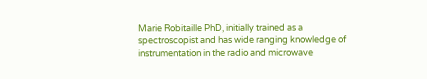Marie Robitaille PhD, initially trained as a spectroscopist and has wide ranging knowledge of instrumentation in the radio and microwave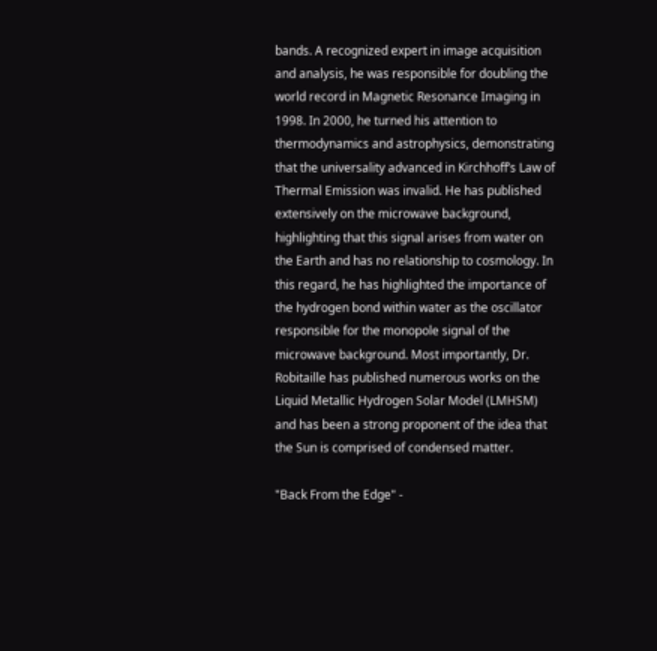bands. A recognized expert in image acquisition and analysis, he was responsible for doubling the world record in Magnetic Resonance Imaging in 1998. In 2000, he turned his attention to thermodynamics and astrophysics, demonstrating that the universality advanced in Kirchhoff’s Law of Thermal Emission was invalid. He has published extensively on the microwave background, highlighting that this signal arises from water on the Earth and has no relationship to cosmology. In this regard, he has highlighted the importance of the hydrogen bond within water as the oscillator responsible for the monopole signal of the microwave background. Most importantly, Dr. Robitaille has published numerous works on the Liquid Metallic Hydrogen Solar Model (LMHSM) and has been a strong proponent of the idea that the Sun is comprised of condensed matter.

"Back From the Edge" -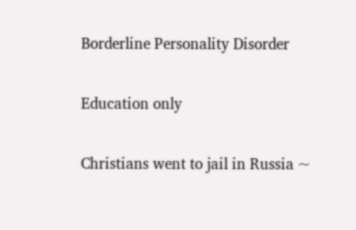Borderline Personality Disorder

Education only

Christians went to jail in Russia ~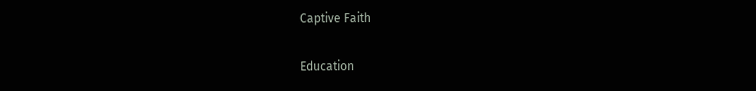Captive Faith

Education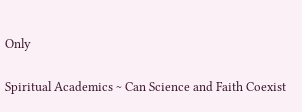Only

Spiritual Academics ~ Can Science and Faith Coexist